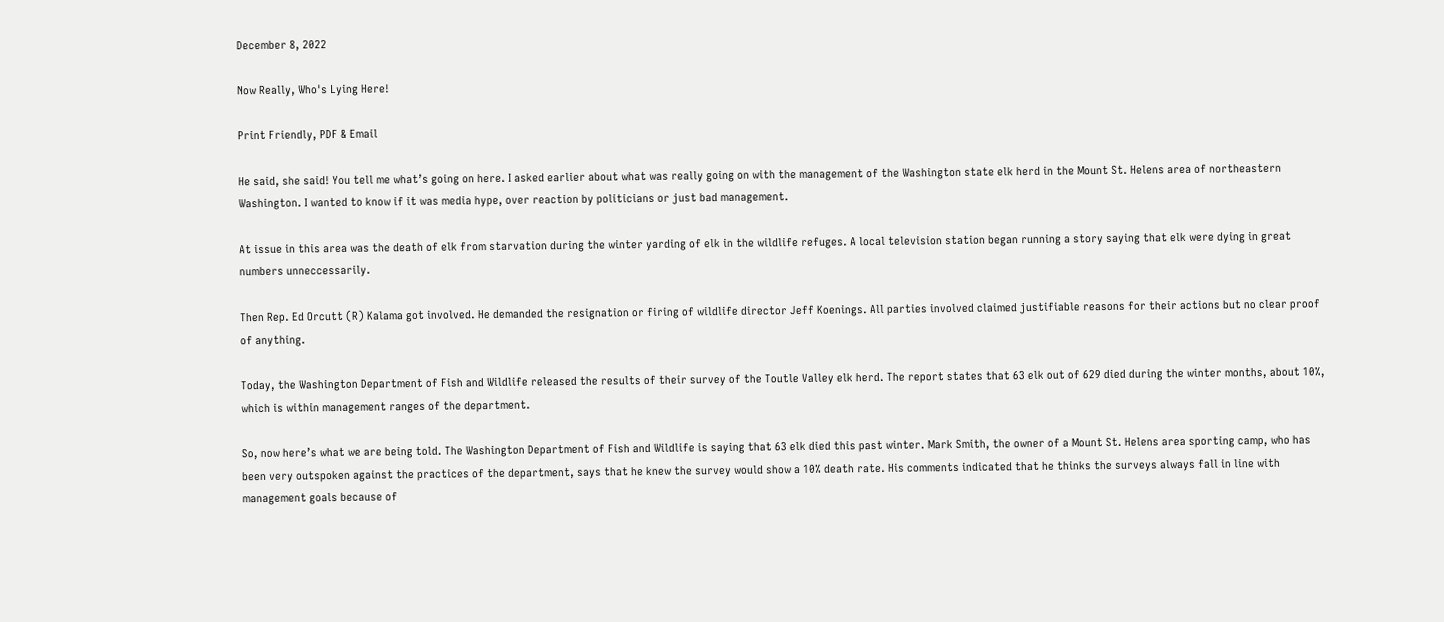December 8, 2022

Now Really, Who's Lying Here!

Print Friendly, PDF & Email

He said, she said! You tell me what’s going on here. I asked earlier about what was really going on with the management of the Washington state elk herd in the Mount St. Helens area of northeastern Washington. I wanted to know if it was media hype, over reaction by politicians or just bad management.

At issue in this area was the death of elk from starvation during the winter yarding of elk in the wildlife refuges. A local television station began running a story saying that elk were dying in great numbers unneccessarily.

Then Rep. Ed Orcutt (R) Kalama got involved. He demanded the resignation or firing of wildlife director Jeff Koenings. All parties involved claimed justifiable reasons for their actions but no clear proof of anything.

Today, the Washington Department of Fish and Wildlife released the results of their survey of the Toutle Valley elk herd. The report states that 63 elk out of 629 died during the winter months, about 10%, which is within management ranges of the department.

So, now here’s what we are being told. The Washington Department of Fish and Wildlife is saying that 63 elk died this past winter. Mark Smith, the owner of a Mount St. Helens area sporting camp, who has been very outspoken against the practices of the department, says that he knew the survey would show a 10% death rate. His comments indicated that he thinks the surveys always fall in line with management goals because of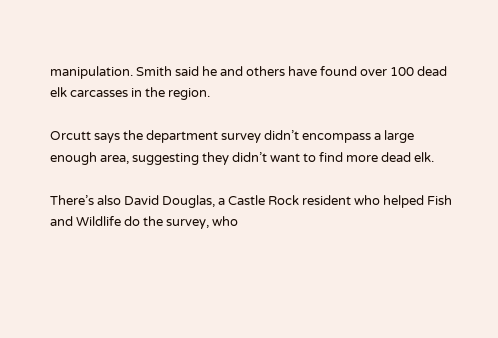manipulation. Smith said he and others have found over 100 dead elk carcasses in the region.

Orcutt says the department survey didn’t encompass a large enough area, suggesting they didn’t want to find more dead elk.

There’s also David Douglas, a Castle Rock resident who helped Fish and Wildlife do the survey, who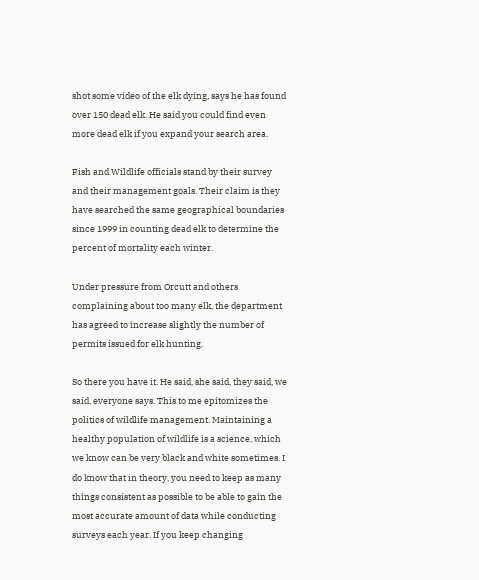shot some video of the elk dying, says he has found over 150 dead elk. He said you could find even more dead elk if you expand your search area.

Fish and Wildlife officials stand by their survey and their management goals. Their claim is they have searched the same geographical boundaries since 1999 in counting dead elk to determine the percent of mortality each winter.

Under pressure from Orcutt and others complaining about too many elk, the department has agreed to increase slightly the number of permits issued for elk hunting.

So there you have it. He said, she said, they said, we said, everyone says. This to me epitomizes the politics of wildlife management. Maintaining a healthy population of wildlife is a science, which we know can be very black and white sometimes. I do know that in theory, you need to keep as many things consistent as possible to be able to gain the most accurate amount of data while conducting surveys each year. If you keep changing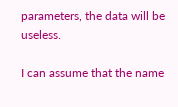parameters, the data will be useless.

I can assume that the name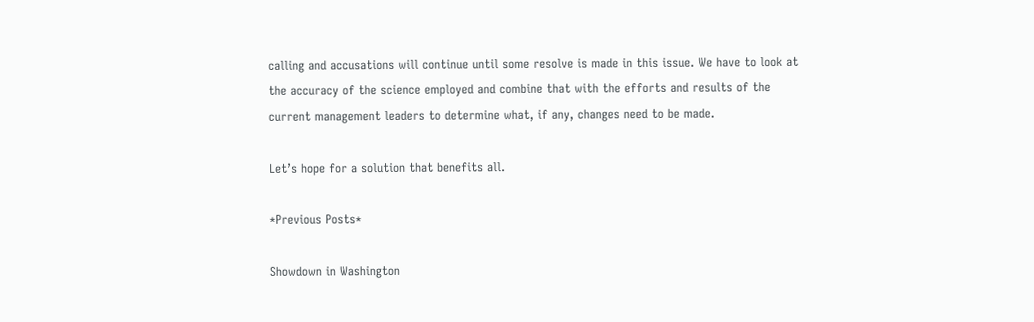calling and accusations will continue until some resolve is made in this issue. We have to look at the accuracy of the science employed and combine that with the efforts and results of the current management leaders to determine what, if any, changes need to be made.

Let’s hope for a solution that benefits all.

*Previous Posts*

Showdown in Washington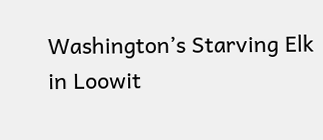Washington’s Starving Elk in Loowit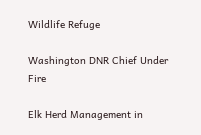Wildlife Refuge

Washington DNR Chief Under Fire

Elk Herd Management in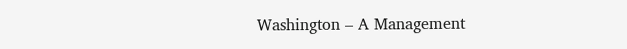Washington – A Management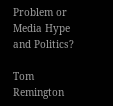Problem or Media Hype and Politics?

Tom Remington